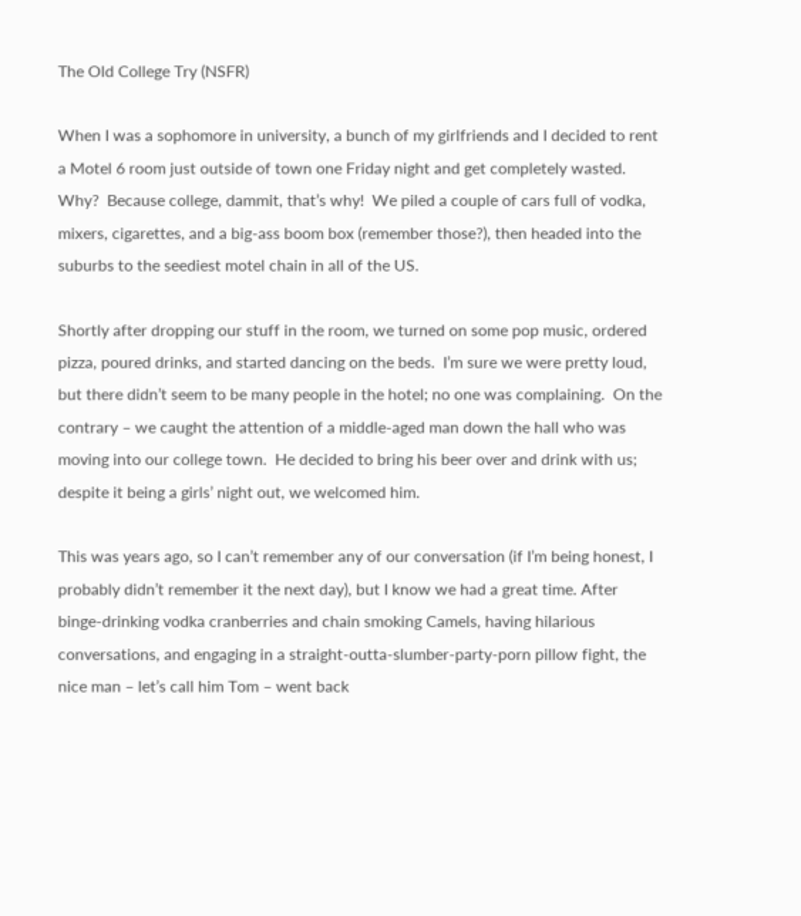The Old College Try (NSFR)

When I was a sophomore in university, a bunch of my girlfriends and I decided to rent a Motel 6 room just outside of town one Friday night and get completely wasted.  Why?  Because college, dammit, that’s why!  We piled a couple of cars full of vodka, mixers, cigarettes, and a big-ass boom box (remember those?), then headed into the suburbs to the seediest motel chain in all of the US.

Shortly after dropping our stuff in the room, we turned on some pop music, ordered pizza, poured drinks, and started dancing on the beds.  I’m sure we were pretty loud, but there didn’t seem to be many people in the hotel; no one was complaining.  On the contrary – we caught the attention of a middle-aged man down the hall who was moving into our college town.  He decided to bring his beer over and drink with us; despite it being a girls’ night out, we welcomed him.

This was years ago, so I can’t remember any of our conversation (if I’m being honest, I probably didn’t remember it the next day), but I know we had a great time. After binge-drinking vodka cranberries and chain smoking Camels, having hilarious conversations, and engaging in a straight-outta-slumber-party-porn pillow fight, the nice man – let’s call him Tom – went back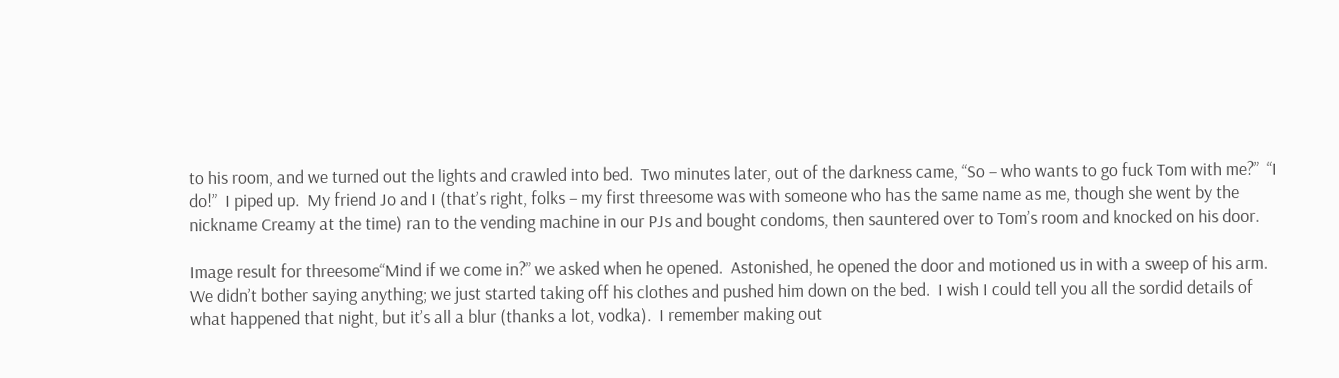to his room, and we turned out the lights and crawled into bed.  Two minutes later, out of the darkness came, “So – who wants to go fuck Tom with me?”  “I do!”  I piped up.  My friend Jo and I (that’s right, folks – my first threesome was with someone who has the same name as me, though she went by the nickname Creamy at the time) ran to the vending machine in our PJs and bought condoms, then sauntered over to Tom’s room and knocked on his door.

Image result for threesome“Mind if we come in?” we asked when he opened.  Astonished, he opened the door and motioned us in with a sweep of his arm.  We didn’t bother saying anything; we just started taking off his clothes and pushed him down on the bed.  I wish I could tell you all the sordid details of what happened that night, but it’s all a blur (thanks a lot, vodka).  I remember making out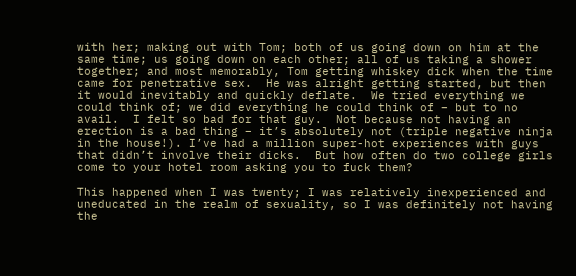with her; making out with Tom; both of us going down on him at the same time; us going down on each other; all of us taking a shower together; and most memorably, Tom getting whiskey dick when the time came for penetrative sex.  He was alright getting started, but then it would inevitably and quickly deflate.  We tried everything we could think of; we did everything he could think of – but to no avail.  I felt so bad for that guy.  Not because not having an erection is a bad thing – it’s absolutely not (triple negative ninja in the house!). I’ve had a million super-hot experiences with guys that didn’t involve their dicks.  But how often do two college girls come to your hotel room asking you to fuck them?

This happened when I was twenty; I was relatively inexperienced and uneducated in the realm of sexuality, so I was definitely not having the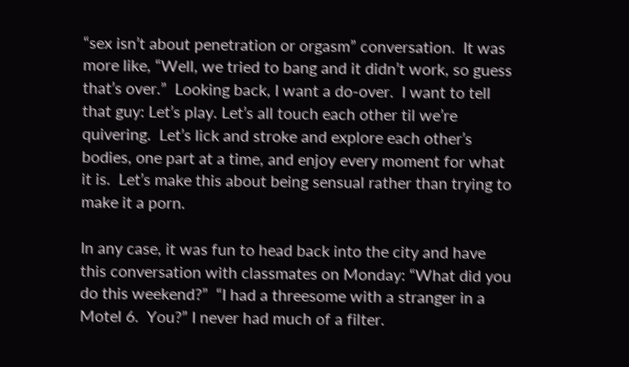“sex isn’t about penetration or orgasm” conversation.  It was more like, “Well, we tried to bang and it didn’t work, so guess that’s over.”  Looking back, I want a do-over.  I want to tell that guy: Let’s play. Let’s all touch each other til we’re quivering.  Let’s lick and stroke and explore each other’s bodies, one part at a time, and enjoy every moment for what it is.  Let’s make this about being sensual rather than trying to make it a porn.

In any case, it was fun to head back into the city and have this conversation with classmates on Monday: “What did you do this weekend?”  “I had a threesome with a stranger in a Motel 6.  You?” I never had much of a filter.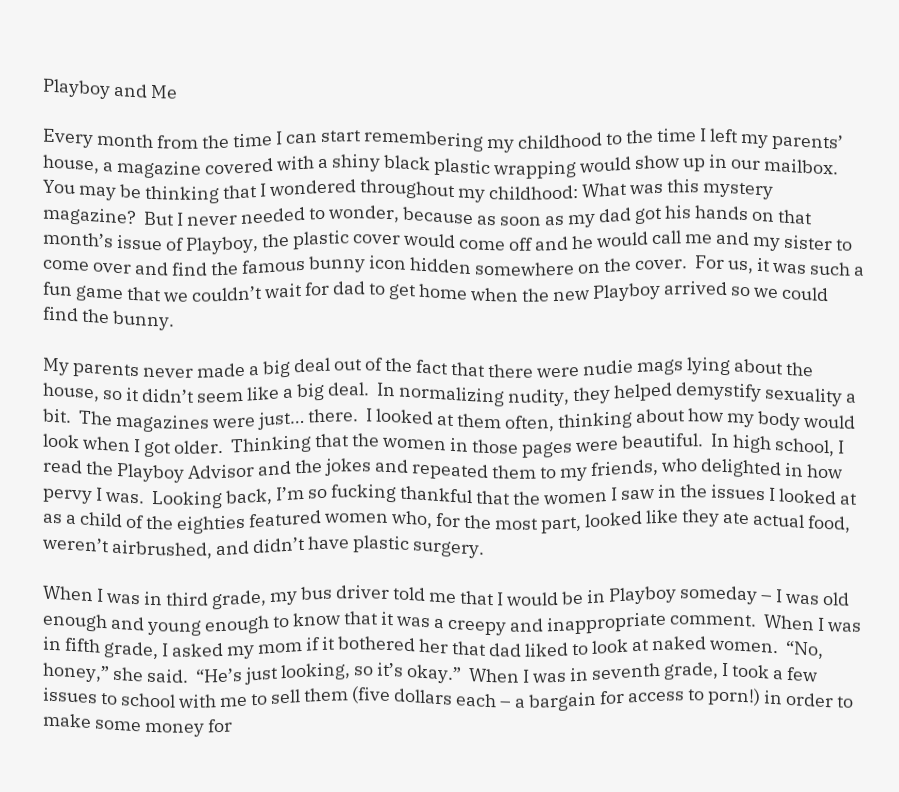Playboy and Me

Every month from the time I can start remembering my childhood to the time I left my parents’ house, a magazine covered with a shiny black plastic wrapping would show up in our mailbox.  You may be thinking that I wondered throughout my childhood: What was this mystery magazine?  But I never needed to wonder, because as soon as my dad got his hands on that month’s issue of Playboy, the plastic cover would come off and he would call me and my sister to come over and find the famous bunny icon hidden somewhere on the cover.  For us, it was such a fun game that we couldn’t wait for dad to get home when the new Playboy arrived so we could find the bunny.

My parents never made a big deal out of the fact that there were nudie mags lying about the house, so it didn’t seem like a big deal.  In normalizing nudity, they helped demystify sexuality a bit.  The magazines were just… there.  I looked at them often, thinking about how my body would look when I got older.  Thinking that the women in those pages were beautiful.  In high school, I read the Playboy Advisor and the jokes and repeated them to my friends, who delighted in how pervy I was.  Looking back, I’m so fucking thankful that the women I saw in the issues I looked at as a child of the eighties featured women who, for the most part, looked like they ate actual food, weren’t airbrushed, and didn’t have plastic surgery.

When I was in third grade, my bus driver told me that I would be in Playboy someday – I was old enough and young enough to know that it was a creepy and inappropriate comment.  When I was in fifth grade, I asked my mom if it bothered her that dad liked to look at naked women.  “No, honey,” she said.  “He’s just looking, so it’s okay.”  When I was in seventh grade, I took a few issues to school with me to sell them (five dollars each – a bargain for access to porn!) in order to make some money for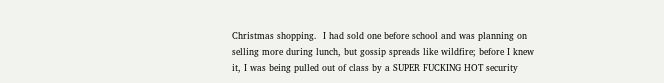Christmas shopping.  I had sold one before school and was planning on selling more during lunch, but gossip spreads like wildfire; before I knew it, I was being pulled out of class by a SUPER FUCKING HOT security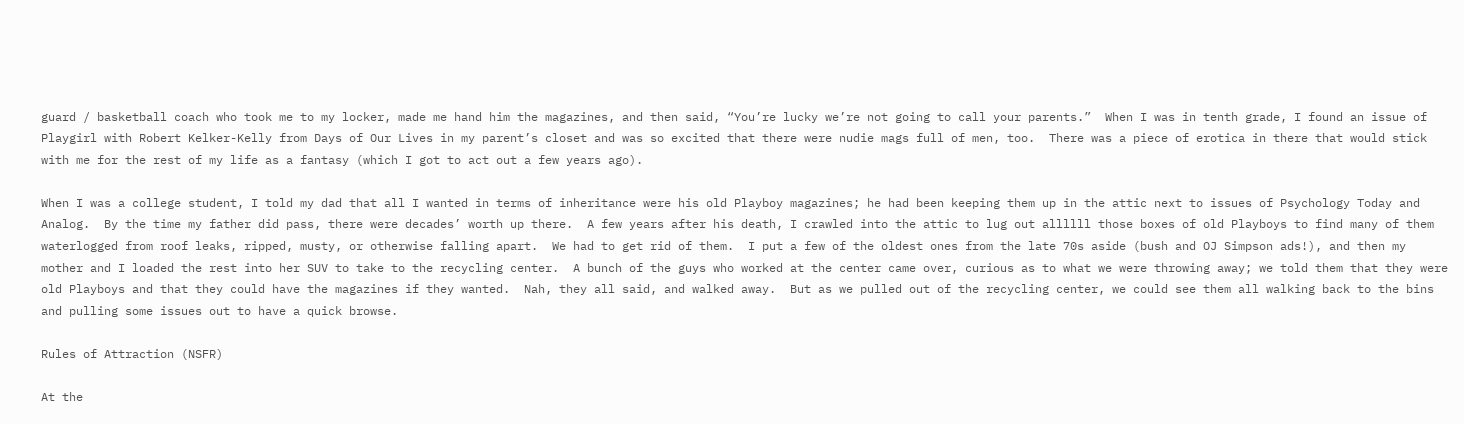guard / basketball coach who took me to my locker, made me hand him the magazines, and then said, “You’re lucky we’re not going to call your parents.”  When I was in tenth grade, I found an issue of Playgirl with Robert Kelker-Kelly from Days of Our Lives in my parent’s closet and was so excited that there were nudie mags full of men, too.  There was a piece of erotica in there that would stick with me for the rest of my life as a fantasy (which I got to act out a few years ago).

When I was a college student, I told my dad that all I wanted in terms of inheritance were his old Playboy magazines; he had been keeping them up in the attic next to issues of Psychology Today and Analog.  By the time my father did pass, there were decades’ worth up there.  A few years after his death, I crawled into the attic to lug out allllll those boxes of old Playboys to find many of them waterlogged from roof leaks, ripped, musty, or otherwise falling apart.  We had to get rid of them.  I put a few of the oldest ones from the late 70s aside (bush and OJ Simpson ads!), and then my mother and I loaded the rest into her SUV to take to the recycling center.  A bunch of the guys who worked at the center came over, curious as to what we were throwing away; we told them that they were old Playboys and that they could have the magazines if they wanted.  Nah, they all said, and walked away.  But as we pulled out of the recycling center, we could see them all walking back to the bins and pulling some issues out to have a quick browse.

Rules of Attraction (NSFR)

At the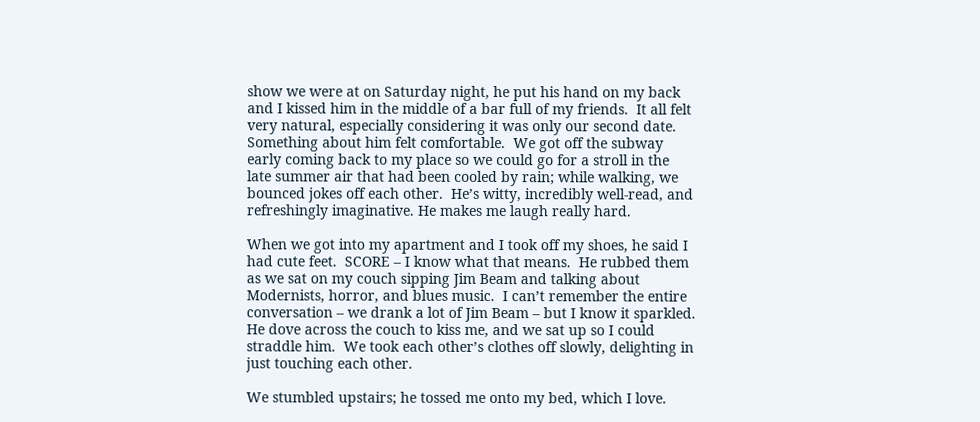show we were at on Saturday night, he put his hand on my back and I kissed him in the middle of a bar full of my friends.  It all felt very natural, especially considering it was only our second date.  Something about him felt comfortable.  We got off the subway early coming back to my place so we could go for a stroll in the late summer air that had been cooled by rain; while walking, we bounced jokes off each other.  He’s witty, incredibly well-read, and refreshingly imaginative. He makes me laugh really hard.

When we got into my apartment and I took off my shoes, he said I had cute feet.  SCORE – I know what that means.  He rubbed them as we sat on my couch sipping Jim Beam and talking about Modernists, horror, and blues music.  I can’t remember the entire conversation – we drank a lot of Jim Beam – but I know it sparkled.  He dove across the couch to kiss me, and we sat up so I could straddle him.  We took each other’s clothes off slowly, delighting in just touching each other.

We stumbled upstairs; he tossed me onto my bed, which I love.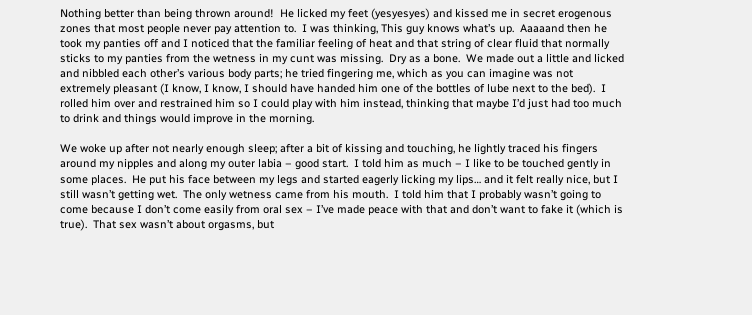Nothing better than being thrown around!  He licked my feet (yesyesyes) and kissed me in secret erogenous zones that most people never pay attention to.  I was thinking, This guy knows what’s up.  Aaaaand then he took my panties off and I noticed that the familiar feeling of heat and that string of clear fluid that normally sticks to my panties from the wetness in my cunt was missing.  Dry as a bone.  We made out a little and licked and nibbled each other’s various body parts; he tried fingering me, which as you can imagine was not extremely pleasant (I know, I know, I should have handed him one of the bottles of lube next to the bed).  I rolled him over and restrained him so I could play with him instead, thinking that maybe I’d just had too much to drink and things would improve in the morning.

We woke up after not nearly enough sleep; after a bit of kissing and touching, he lightly traced his fingers around my nipples and along my outer labia – good start.  I told him as much – I like to be touched gently in some places.  He put his face between my legs and started eagerly licking my lips… and it felt really nice, but I still wasn’t getting wet.  The only wetness came from his mouth.  I told him that I probably wasn’t going to come because I don’t come easily from oral sex – I’ve made peace with that and don’t want to fake it (which is true).  That sex wasn’t about orgasms, but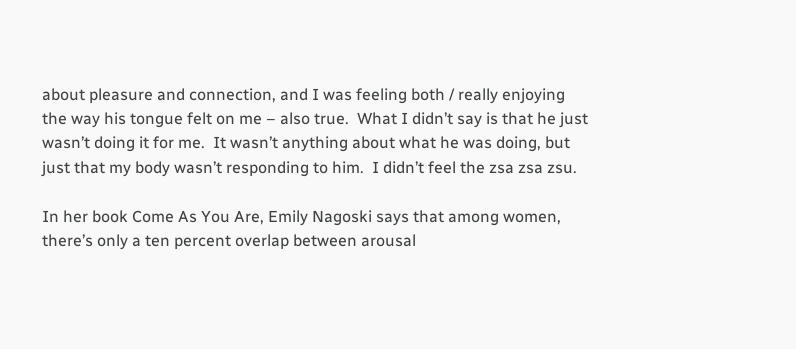about pleasure and connection, and I was feeling both / really enjoying the way his tongue felt on me – also true.  What I didn’t say is that he just wasn’t doing it for me.  It wasn’t anything about what he was doing, but just that my body wasn’t responding to him.  I didn’t feel the zsa zsa zsu.

In her book Come As You Are, Emily Nagoski says that among women, there’s only a ten percent overlap between arousal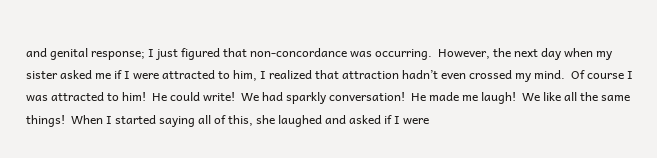and genital response; I just figured that non-concordance was occurring.  However, the next day when my sister asked me if I were attracted to him, I realized that attraction hadn’t even crossed my mind.  Of course I was attracted to him!  He could write!  We had sparkly conversation!  He made me laugh!  We like all the same things!  When I started saying all of this, she laughed and asked if I were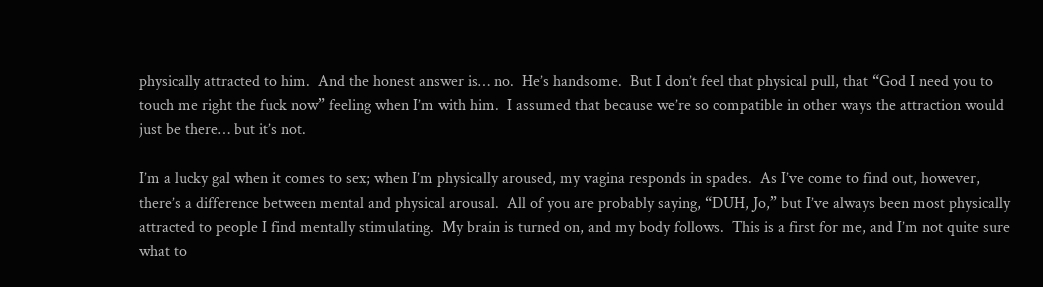physically attracted to him.  And the honest answer is… no.  He’s handsome.  But I don’t feel that physical pull, that “God I need you to touch me right the fuck now” feeling when I’m with him.  I assumed that because we’re so compatible in other ways the attraction would just be there… but it’s not.

I’m a lucky gal when it comes to sex; when I’m physically aroused, my vagina responds in spades.  As I’ve come to find out, however, there’s a difference between mental and physical arousal.  All of you are probably saying, “DUH, Jo,” but I’ve always been most physically attracted to people I find mentally stimulating.  My brain is turned on, and my body follows.  This is a first for me, and I’m not quite sure what to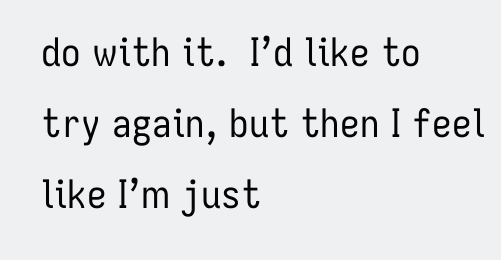do with it.  I’d like to try again, but then I feel like I’m just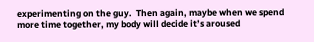experimenting on the guy.  Then again, maybe when we spend more time together, my body will decide it’s aroused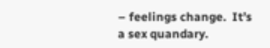– feelings change.  It’s a sex quandary.